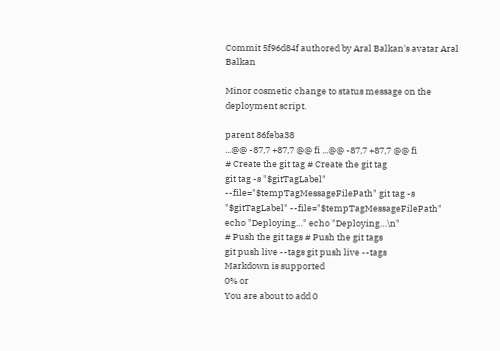Commit 5f96d84f authored by Aral Balkan's avatar Aral Balkan

Minor cosmetic change to status message on the deployment script.

parent 86feba38
...@@ -87,7 +87,7 @@ fi ...@@ -87,7 +87,7 @@ fi
# Create the git tag # Create the git tag
git tag -s "$gitTagLabel" --file="$tempTagMessageFilePath" git tag -s "$gitTagLabel" --file="$tempTagMessageFilePath"
echo "Deploying…" echo "Deploying…\n"
# Push the git tags # Push the git tags
git push live --tags git push live --tags
Markdown is supported
0% or
You are about to add 0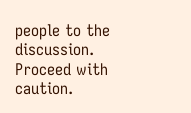people to the discussion. Proceed with caution.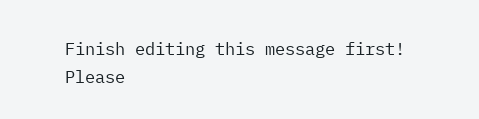Finish editing this message first!
Please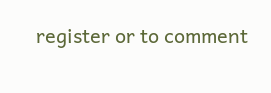register or to comment